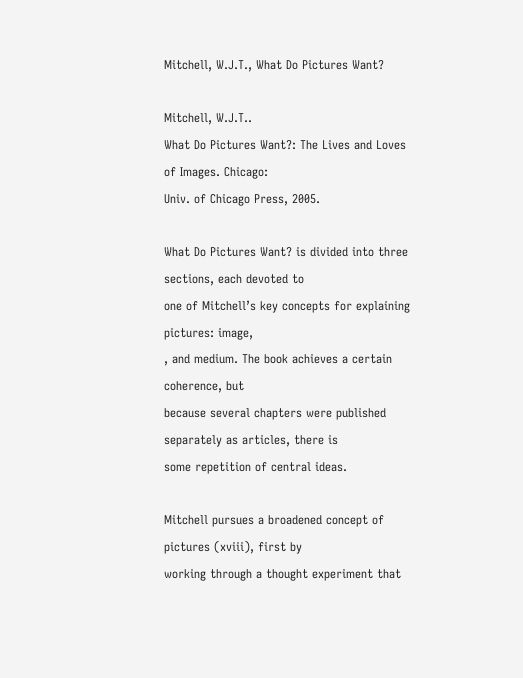Mitchell, W.J.T., What Do Pictures Want?

Mitchell, W.J.T..
What Do Pictures Want?: The Lives and Loves of Images. Chicago:
Univ. of Chicago Press, 2005.

What Do Pictures Want? is divided into three sections, each devoted to
one of Mitchell’s key concepts for explaining pictures: image,
, and medium. The book achieves a certain coherence, but
because several chapters were published separately as articles, there is
some repetition of central ideas.

Mitchell pursues a broadened concept of pictures (xviii), first by
working through a thought experiment that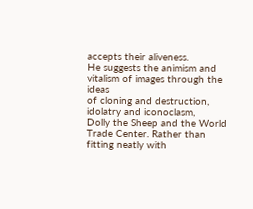accepts their aliveness.
He suggests the animism and vitalism of images through the ideas
of cloning and destruction, idolatry and iconoclasm,
Dolly the Sheep and the World Trade Center. Rather than fitting neatly with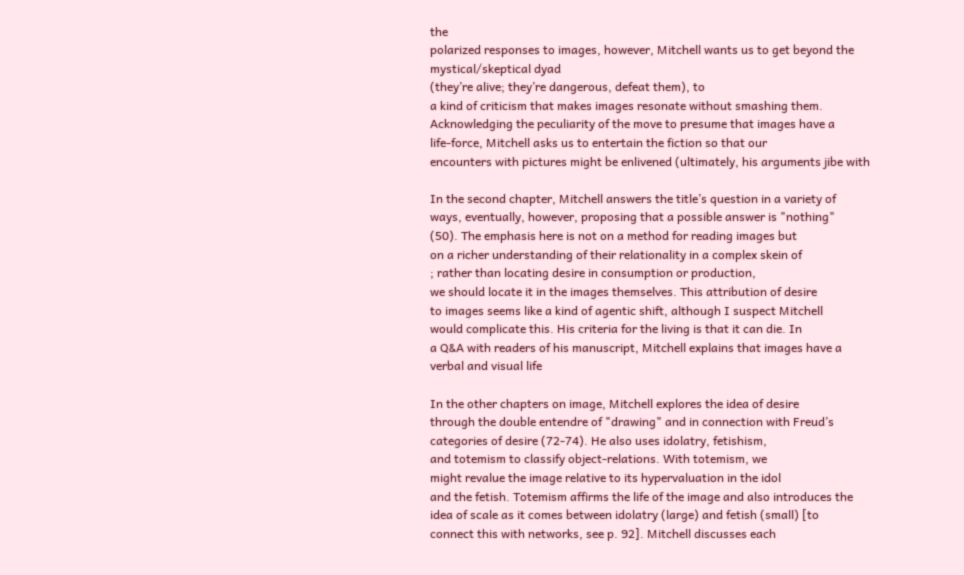the
polarized responses to images, however, Mitchell wants us to get beyond the
mystical/skeptical dyad
(they’re alive; they’re dangerous, defeat them), to
a kind of criticism that makes images resonate without smashing them.
Acknowledging the peculiarity of the move to presume that images have a
life-force, Mitchell asks us to entertain the fiction so that our
encounters with pictures might be enlivened (ultimately, his arguments jibe with

In the second chapter, Mitchell answers the title’s question in a variety of
ways, eventually, however, proposing that a possible answer is "nothing"
(50). The emphasis here is not on a method for reading images but
on a richer understanding of their relationality in a complex skein of
; rather than locating desire in consumption or production,
we should locate it in the images themselves. This attribution of desire
to images seems like a kind of agentic shift, although I suspect Mitchell
would complicate this. His criteria for the living is that it can die. In
a Q&A with readers of his manuscript, Mitchell explains that images have a
verbal and visual life

In the other chapters on image, Mitchell explores the idea of desire
through the double entendre of "drawing" and in connection with Freud’s
categories of desire (72-74). He also uses idolatry, fetishism,
and totemism to classify object-relations. With totemism, we
might revalue the image relative to its hypervaluation in the idol
and the fetish. Totemism affirms the life of the image and also introduces the
idea of scale as it comes between idolatry (large) and fetish (small) [to
connect this with networks, see p. 92]. Mitchell discusses each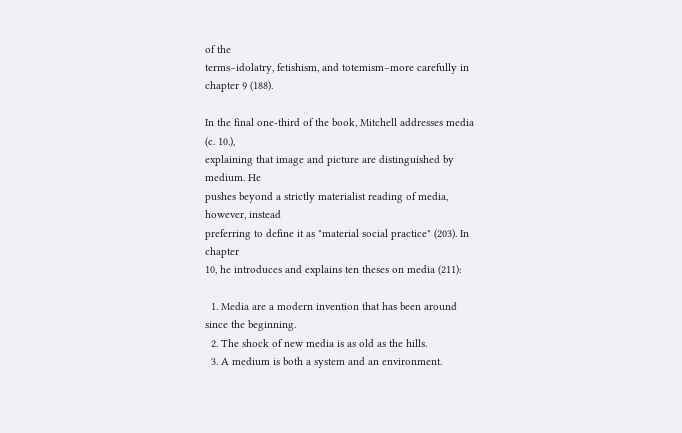of the
terms–idolatry, fetishism, and totemism–more carefully in chapter 9 (188).

In the final one-third of the book, Mitchell addresses media (c. 10.),
explaining that image and picture are distinguished by medium. He
pushes beyond a strictly materialist reading of media, however, instead
preferring to define it as "material social practice" (203). In chapter
10, he introduces and explains ten theses on media (211):

  1. Media are a modern invention that has been around since the beginning.
  2. The shock of new media is as old as the hills.
  3. A medium is both a system and an environment.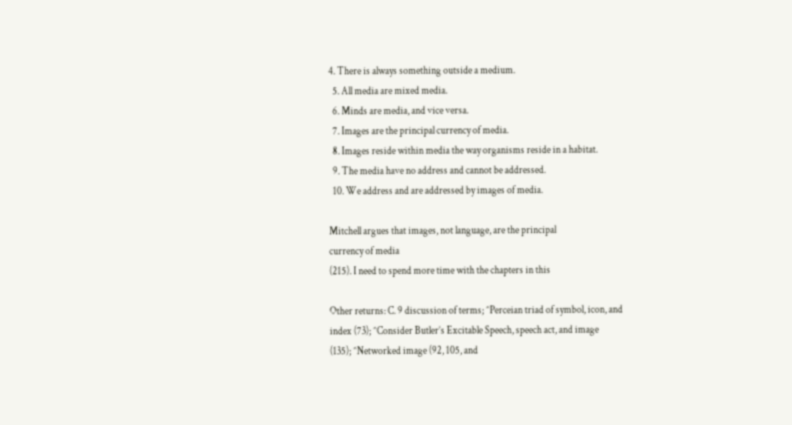4. There is always something outside a medium.
  5. All media are mixed media.
  6. Minds are media, and vice versa.
  7. Images are the principal currency of media.
  8. Images reside within media the way organisms reside in a habitat.
  9. The media have no address and cannot be addressed.
  10. We address and are addressed by images of media.

Mitchell argues that images, not language, are the principal
currency of media
(215). I need to spend more time with the chapters in this

Other returns: C. 9 discussion of terms; ^Perceian triad of symbol, icon, and
index (73); ^Consider Butler’s Excitable Speech, speech act, and image
(135); ^Networked image (92, 105, and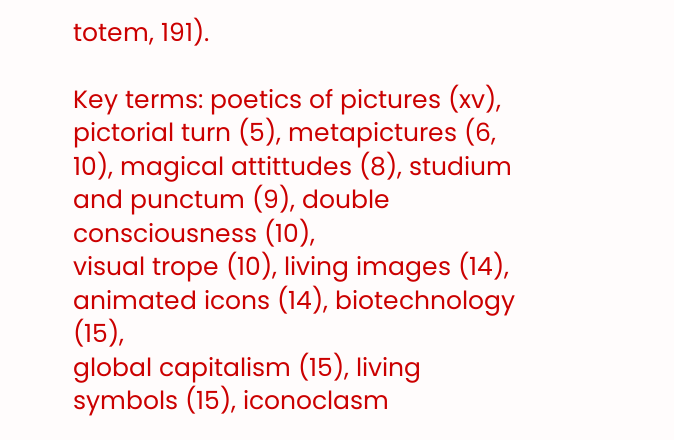totem, 191).

Key terms: poetics of pictures (xv), pictorial turn (5), metapictures (6,
10), magical attittudes (8), studium and punctum (9), double consciousness (10),
visual trope (10), living images (14), animated icons (14), biotechnology (15),
global capitalism (15), living symbols (15), iconoclasm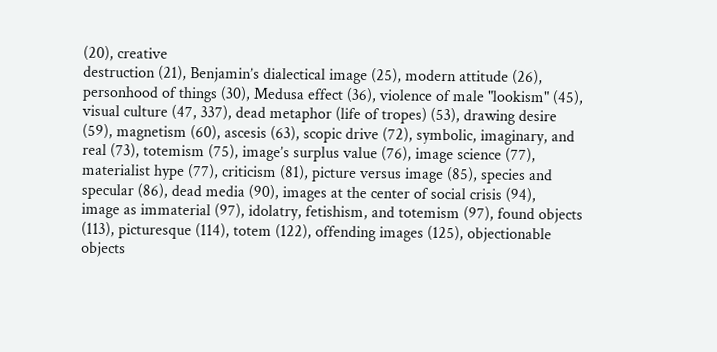(20), creative
destruction (21), Benjamin’s dialectical image (25), modern attitude (26),
personhood of things (30), Medusa effect (36), violence of male "lookism" (45),
visual culture (47, 337), dead metaphor (life of tropes) (53), drawing desire
(59), magnetism (60), ascesis (63), scopic drive (72), symbolic, imaginary, and
real (73), totemism (75), image’s surplus value (76), image science (77),
materialist hype (77), criticism (81), picture versus image (85), species and
specular (86), dead media (90), images at the center of social crisis (94),
image as immaterial (97), idolatry, fetishism, and totemism (97), found objects
(113), picturesque (114), totem (122), offending images (125), objectionable
objects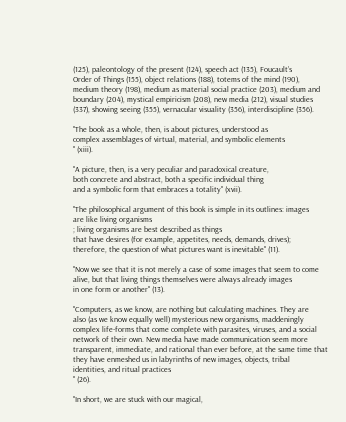(125), paleontology of the present (124), speech act (135), Foucault’s
Order of Things (155), object relations (188), totems of the mind (190),
medium theory (198), medium as material social practice (203), medium and
boundary (204), mystical empiricism (208), new media (212), visual studies
(337), showing seeing (355), vernacular visuality (356), interdiscipline (356).

"The book as a whole, then, is about pictures, understood as
complex assemblages of virtual, material, and symbolic elements
" (xiii).

"A picture, then, is a very peculiar and paradoxical creature,
both concrete and abstract, both a specific individual thing
and a symbolic form that embraces a totality" (xvii).

"The philosophical argument of this book is simple in its outlines: images
are like living organisms
; living organisms are best described as things
that have desires (for example, appetites, needs, demands, drives);
therefore, the question of what pictures want is inevitable" (11).

"Now we see that it is not merely a case of some images that seem to come
alive, but that living things themselves were always already images
in one form or another" (13).

"Computers, as we know, are nothing but calculating machines. They are
also (as we know equally well) mysterious new organisms, maddeningly
complex life-forms that come complete with parasites, viruses, and a social
network of their own. New media have made communication seem more
transparent, immediate, and rational than ever before, at the same time that
they have enmeshed us in labyrinths of new images, objects, tribal
identities, and ritual practices
" (26).

"In short, we are stuck with our magical,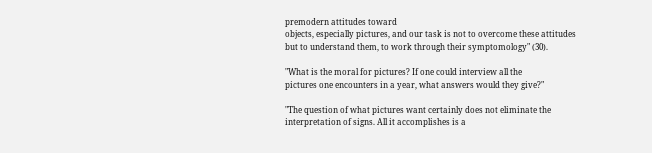premodern attitudes toward
objects, especially pictures, and our task is not to overcome these attitudes
but to understand them, to work through their symptomology" (30).

"What is the moral for pictures? If one could interview all the
pictures one encounters in a year, what answers would they give?"

"The question of what pictures want certainly does not eliminate the
interpretation of signs. All it accomplishes is a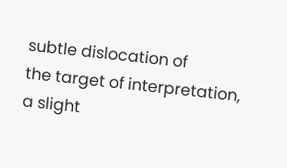subtle dislocation of
the target of interpretation, a slight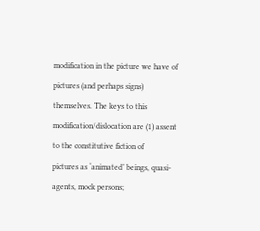modification in the picture we have of
pictures (and perhaps signs) themselves. The keys to this
modification/dislocation are (1) assent to the constitutive fiction of
pictures as ‘animated’ beings, quasi-agents, mock persons;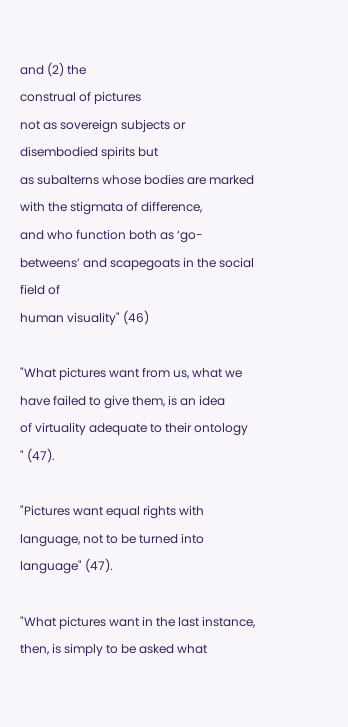and (2) the
construal of pictures
not as sovereign subjects or disembodied spirits but
as subalterns whose bodies are marked with the stigmata of difference,
and who function both as ‘go-betweens’ and scapegoats in the social field of
human visuality" (46)

"What pictures want from us, what we have failed to give them, is an idea
of virtuality adequate to their ontology
" (47).

"Pictures want equal rights with language, not to be turned into
language" (47).

"What pictures want in the last instance, then, is simply to be asked what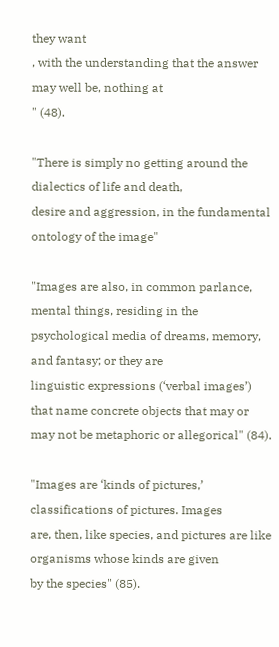they want
, with the understanding that the answer may well be, nothing at
" (48).

"There is simply no getting around the dialectics of life and death,
desire and aggression, in the fundamental ontology of the image"

"Images are also, in common parlance, mental things, residing in the
psychological media of dreams, memory, and fantasy; or they are
linguistic expressions (‘verbal images’) that name concrete objects that may or
may not be metaphoric or allegorical" (84).

"Images are ‘kinds of pictures,’ classifications of pictures. Images
are, then, like species, and pictures are like organisms whose kinds are given
by the species" (85).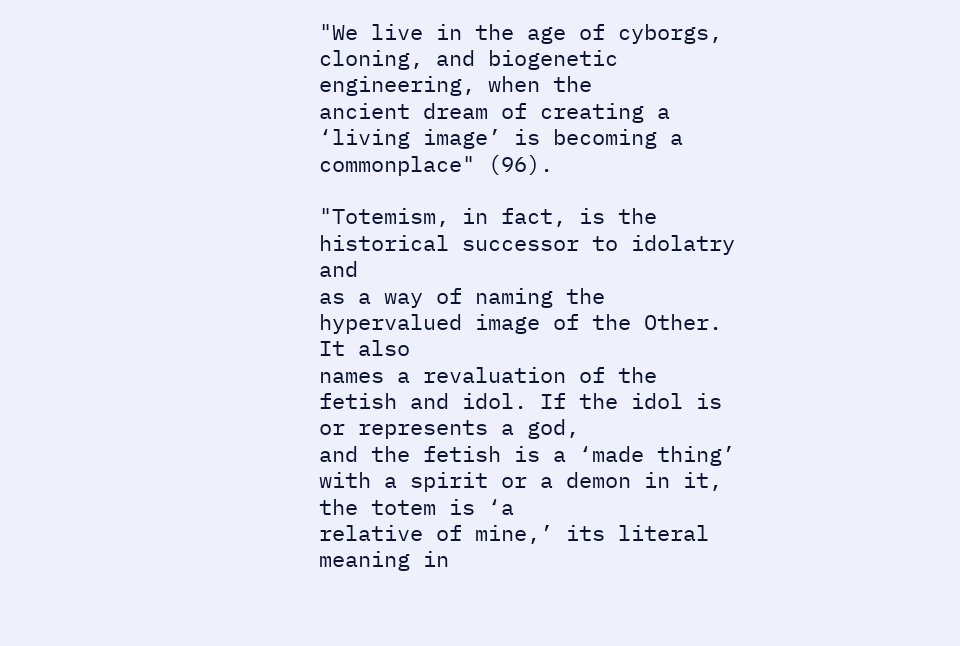"We live in the age of cyborgs, cloning, and biogenetic engineering, when the
ancient dream of creating a ‘living image’ is becoming a commonplace" (96).

"Totemism, in fact, is the historical successor to idolatry and
as a way of naming the hypervalued image of the Other. It also
names a revaluation of the fetish and idol. If the idol is or represents a god,
and the fetish is a ‘made thing’ with a spirit or a demon in it, the totem is ‘a
relative of mine,’ its literal meaning in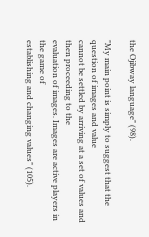the Ojibway language" (98).

"My main point is simply to suggest that the question of images and value
cannot be settled by arriving at a set of values and then proceeding to the
evaluation of images. Images are active players in the game of
establishing and changing values" (105).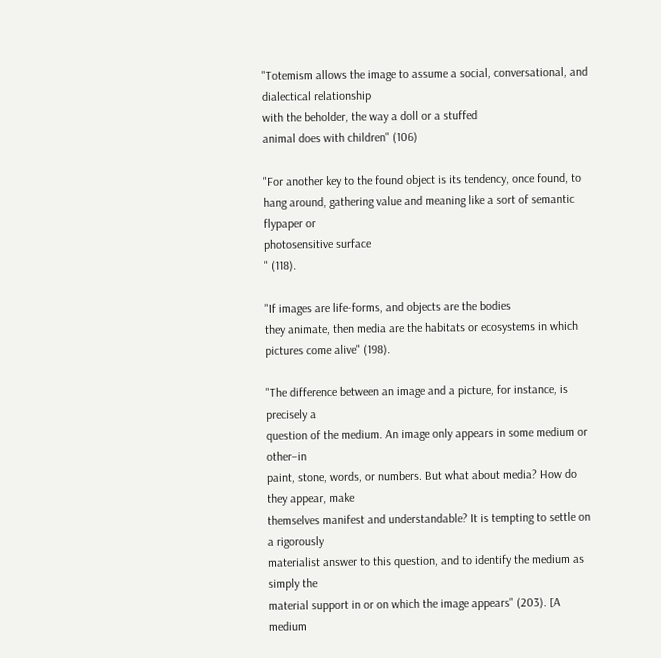"Totemism allows the image to assume a social, conversational, and
dialectical relationship
with the beholder, the way a doll or a stuffed
animal does with children" (106)

"For another key to the found object is its tendency, once found, to
hang around, gathering value and meaning like a sort of semantic flypaper or
photosensitive surface
" (118).

"If images are life-forms, and objects are the bodies
they animate, then media are the habitats or ecosystems in which
pictures come alive" (198).

"The difference between an image and a picture, for instance, is precisely a
question of the medium. An image only appears in some medium or other–in
paint, stone, words, or numbers. But what about media? How do they appear, make
themselves manifest and understandable? It is tempting to settle on a rigorously
materialist answer to this question, and to identify the medium as simply the
material support in or on which the image appears" (203). [A medium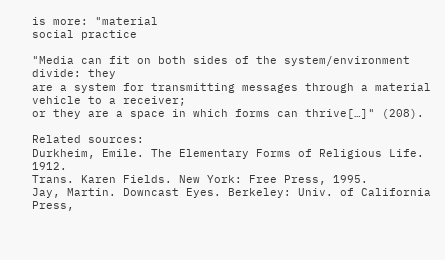is more: "material
social practice

"Media can fit on both sides of the system/environment divide: they
are a system for transmitting messages through a material vehicle to a receiver;
or they are a space in which forms can thrive[…]" (208).

Related sources:
Durkheim, Emile. The Elementary Forms of Religious Life. 1912.
Trans. Karen Fields. New York: Free Press, 1995.
Jay, Martin. Downcast Eyes. Berkeley: Univ. of California Press,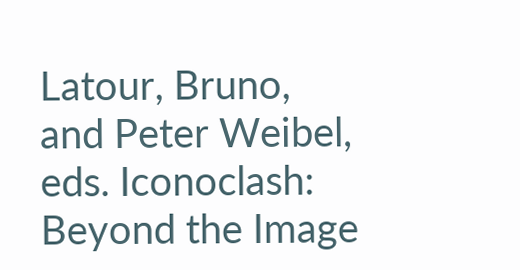Latour, Bruno, and Peter Weibel, eds. Iconoclash: Beyond the Image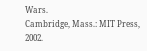Wars.
Cambridge, Mass.: MIT Press, 2002.